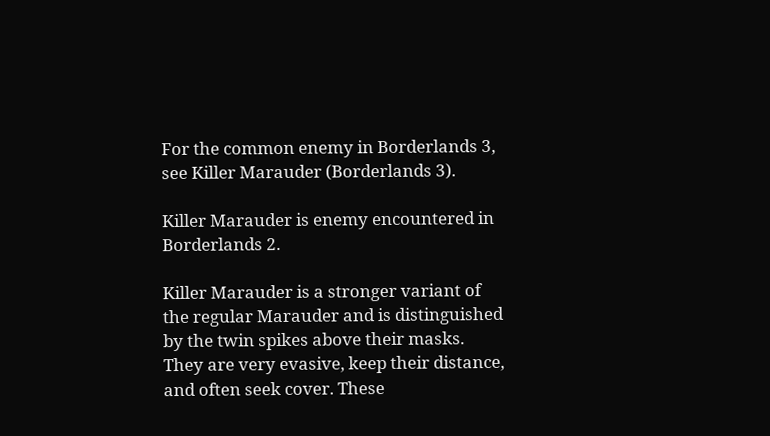For the common enemy in Borderlands 3, see Killer Marauder (Borderlands 3).

Killer Marauder is enemy encountered in Borderlands 2.

Killer Marauder is a stronger variant of the regular Marauder and is distinguished by the twin spikes above their masks. They are very evasive, keep their distance, and often seek cover. These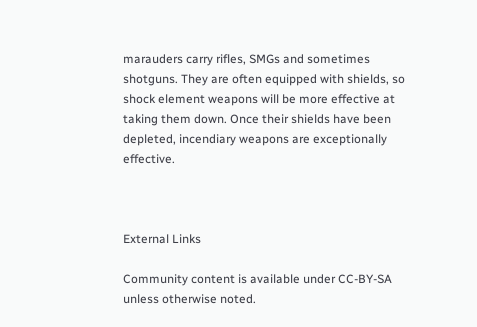marauders carry rifles, SMGs and sometimes shotguns. They are often equipped with shields, so shock element weapons will be more effective at taking them down. Once their shields have been depleted, incendiary weapons are exceptionally effective.



External Links

Community content is available under CC-BY-SA unless otherwise noted.